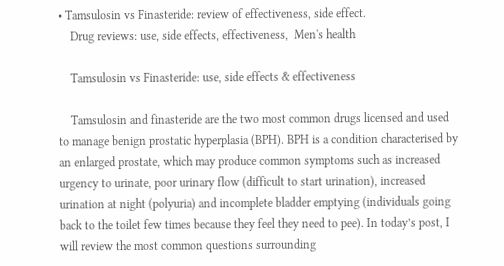• Tamsulosin vs Finasteride: review of effectiveness, side effect.
    Drug reviews: use, side effects, effectiveness,  Men's health

    Tamsulosin vs Finasteride: use, side effects & effectiveness

    Tamsulosin and finasteride are the two most common drugs licensed and used to manage benign prostatic hyperplasia (BPH). BPH is a condition characterised by an enlarged prostate, which may produce common symptoms such as increased urgency to urinate, poor urinary flow (difficult to start urination), increased urination at night (polyuria) and incomplete bladder emptying (individuals going back to the toilet few times because they feel they need to pee). In today’s post, I will review the most common questions surrounding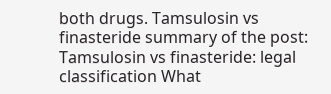both drugs. Tamsulosin vs finasteride summary of the post:   Tamsulosin vs finasteride: legal classification What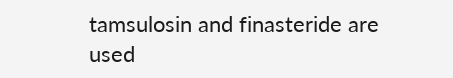tamsulosin and finasteride are used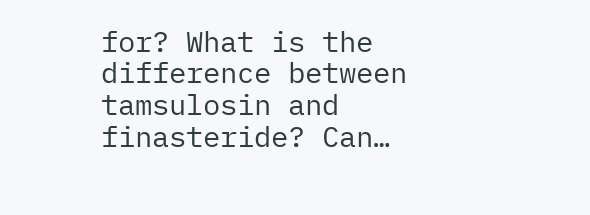for? What is the difference between tamsulosin and finasteride? Can…